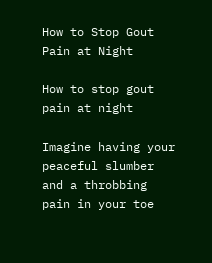How to Stop Gout Pain at Night

How to stop gout pain at night

Imagine having your peaceful slumber and a throbbing pain in your toe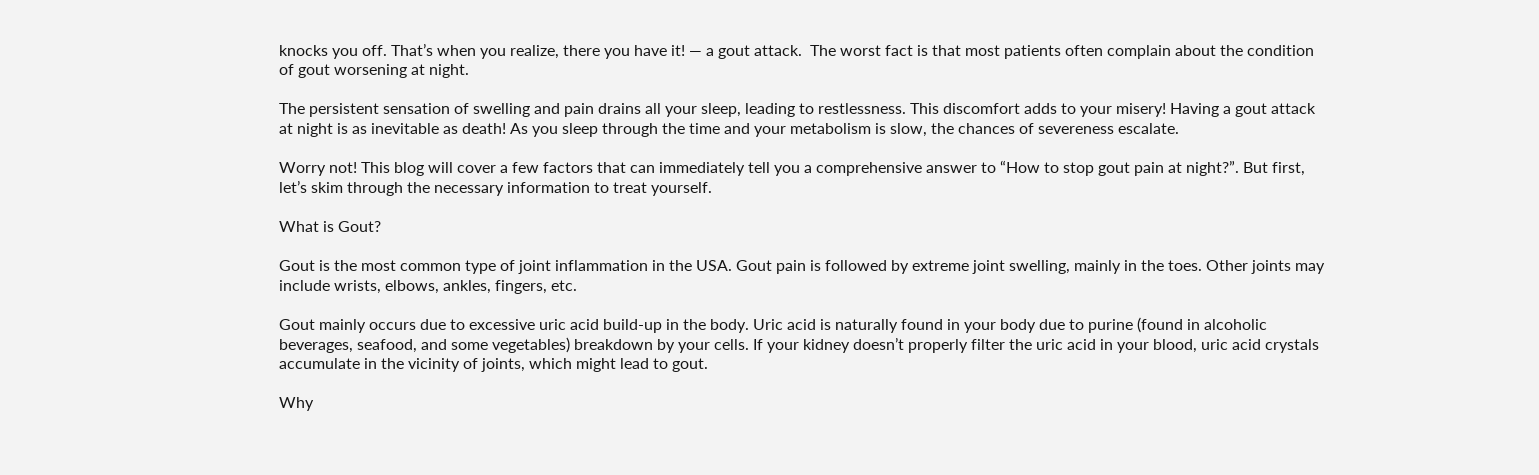knocks you off. That’s when you realize, there you have it! — a gout attack.  The worst fact is that most patients often complain about the condition of gout worsening at night.

The persistent sensation of swelling and pain drains all your sleep, leading to restlessness. This discomfort adds to your misery! Having a gout attack at night is as inevitable as death! As you sleep through the time and your metabolism is slow, the chances of severeness escalate.

Worry not! This blog will cover a few factors that can immediately tell you a comprehensive answer to “How to stop gout pain at night?”. But first, let’s skim through the necessary information to treat yourself.

What is Gout?

Gout is the most common type of joint inflammation in the USA. Gout pain is followed by extreme joint swelling, mainly in the toes. Other joints may include wrists, elbows, ankles, fingers, etc.

Gout mainly occurs due to excessive uric acid build-up in the body. Uric acid is naturally found in your body due to purine (found in alcoholic beverages, seafood, and some vegetables) breakdown by your cells. If your kidney doesn’t properly filter the uric acid in your blood, uric acid crystals accumulate in the vicinity of joints, which might lead to gout.

Why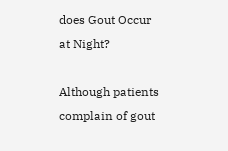does Gout Occur at Night?

Although patients complain of gout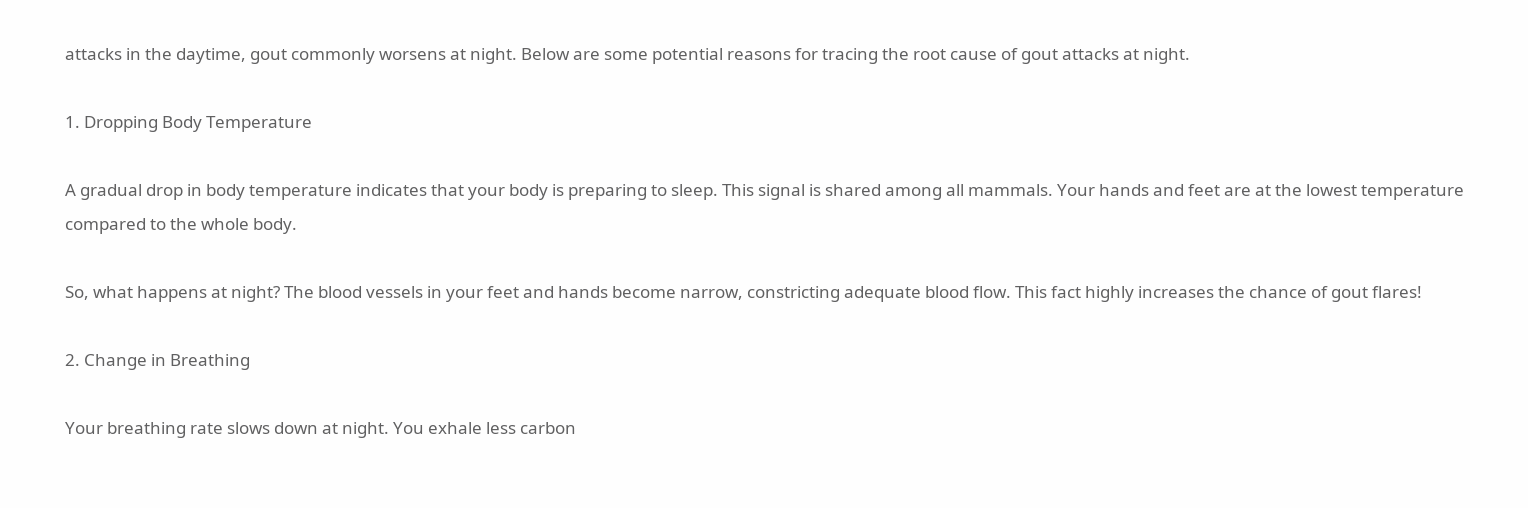attacks in the daytime, gout commonly worsens at night. Below are some potential reasons for tracing the root cause of gout attacks at night.

1. Dropping Body Temperature

A gradual drop in body temperature indicates that your body is preparing to sleep. This signal is shared among all mammals. Your hands and feet are at the lowest temperature compared to the whole body.

So, what happens at night? The blood vessels in your feet and hands become narrow, constricting adequate blood flow. This fact highly increases the chance of gout flares!

2. Change in Breathing

Your breathing rate slows down at night. You exhale less carbon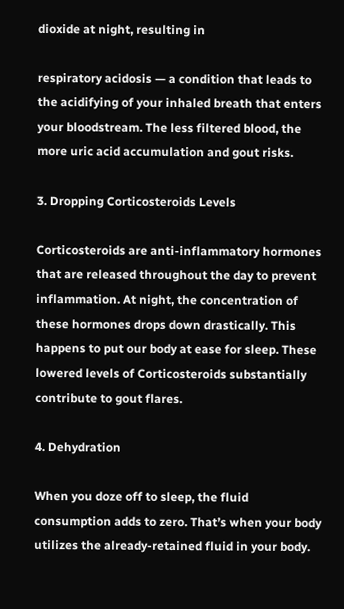dioxide at night, resulting in

respiratory acidosis — a condition that leads to the acidifying of your inhaled breath that enters your bloodstream. The less filtered blood, the more uric acid accumulation and gout risks.

3. Dropping Corticosteroids Levels

Corticosteroids are anti-inflammatory hormones that are released throughout the day to prevent inflammation. At night, the concentration of these hormones drops down drastically. This happens to put our body at ease for sleep. These lowered levels of Corticosteroids substantially contribute to gout flares.

4. Dehydration

When you doze off to sleep, the fluid consumption adds to zero. That’s when your body utilizes the already-retained fluid in your body.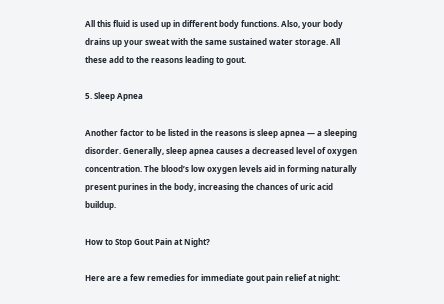All this fluid is used up in different body functions. Also, your body drains up your sweat with the same sustained water storage. All these add to the reasons leading to gout.

5. Sleep Apnea

Another factor to be listed in the reasons is sleep apnea — a sleeping disorder. Generally, sleep apnea causes a decreased level of oxygen concentration. The blood’s low oxygen levels aid in forming naturally present purines in the body, increasing the chances of uric acid buildup.

How to Stop Gout Pain at Night?

Here are a few remedies for immediate gout pain relief at night: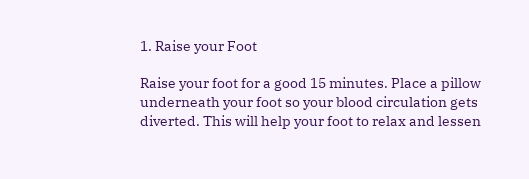1. Raise your Foot

Raise your foot for a good 15 minutes. Place a pillow underneath your foot so your blood circulation gets diverted. This will help your foot to relax and lessen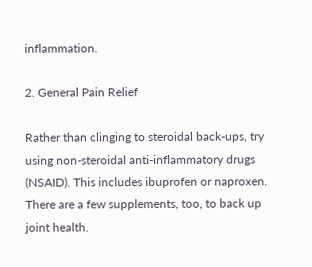inflammation.

2. General Pain Relief

Rather than clinging to steroidal back-ups, try using non-steroidal anti-inflammatory drugs (NSAID). This includes ibuprofen or naproxen. There are a few supplements, too, to back up joint health.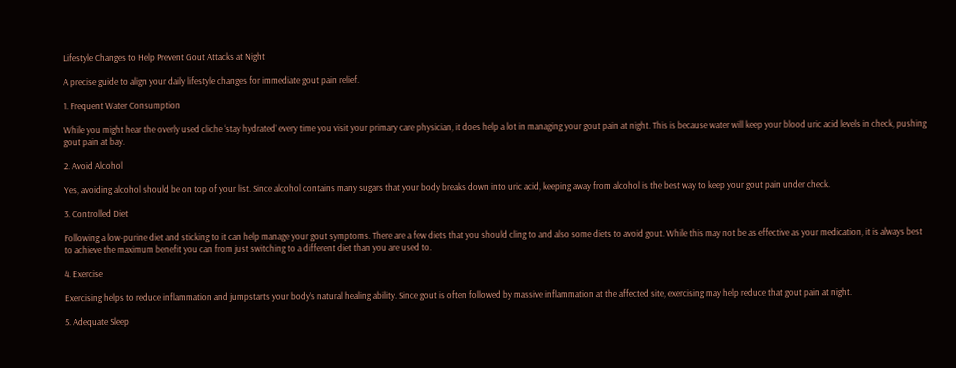Lifestyle Changes to Help Prevent Gout Attacks at Night

A precise guide to align your daily lifestyle changes for immediate gout pain relief.

1. Frequent Water Consumption

While you might hear the overly used cliche ‘stay hydrated’ every time you visit your primary care physician, it does help a lot in managing your gout pain at night. This is because water will keep your blood uric acid levels in check, pushing gout pain at bay.

2. Avoid Alcohol

Yes, avoiding alcohol should be on top of your list. Since alcohol contains many sugars that your body breaks down into uric acid, keeping away from alcohol is the best way to keep your gout pain under check.

3. Controlled Diet

Following a low-purine diet and sticking to it can help manage your gout symptoms. There are a few diets that you should cling to and also some diets to avoid gout. While this may not be as effective as your medication, it is always best to achieve the maximum benefit you can from just switching to a different diet than you are used to.

4. Exercise

Exercising helps to reduce inflammation and jumpstarts your body’s natural healing ability. Since gout is often followed by massive inflammation at the affected site, exercising may help reduce that gout pain at night.

5. Adequate Sleep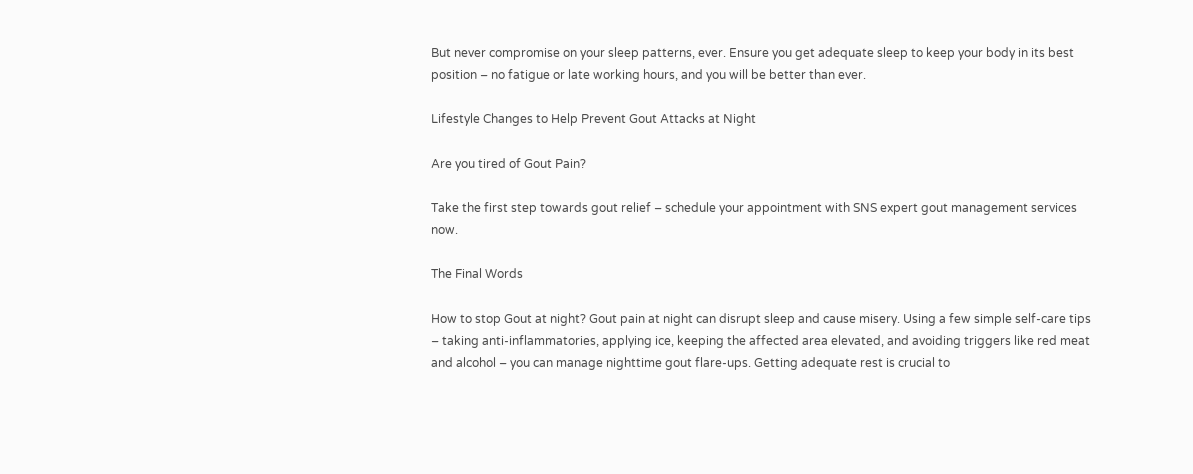But never compromise on your sleep patterns, ever. Ensure you get adequate sleep to keep your body in its best position – no fatigue or late working hours, and you will be better than ever.

Lifestyle Changes to Help Prevent Gout Attacks at Night

Are you tired of Gout Pain?

Take the first step towards gout relief – schedule your appointment with SNS expert gout management services now.

The Final Words

How to stop Gout at night? Gout pain at night can disrupt sleep and cause misery. Using a few simple self-care tips – taking anti-inflammatories, applying ice, keeping the affected area elevated, and avoiding triggers like red meat and alcohol – you can manage nighttime gout flare-ups. Getting adequate rest is crucial to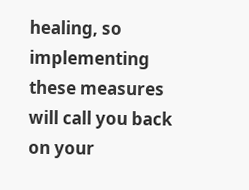healing, so implementing these measures will call you back on your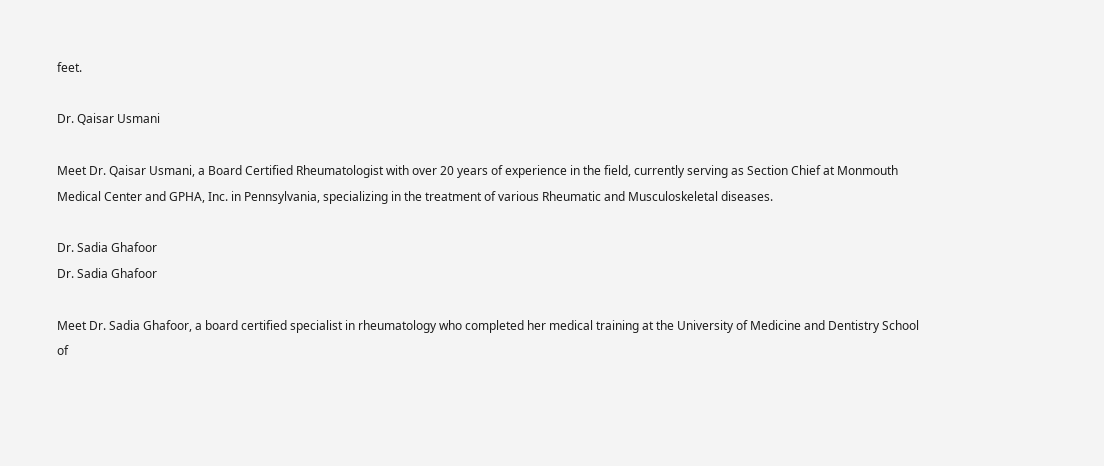feet.

Dr. Qaisar Usmani

Meet Dr. Qaisar Usmani, a Board Certified Rheumatologist with over 20 years of experience in the field, currently serving as Section Chief at Monmouth Medical Center and GPHA, Inc. in Pennsylvania, specializing in the treatment of various Rheumatic and Musculoskeletal diseases.

Dr. Sadia Ghafoor
Dr. Sadia Ghafoor

Meet Dr. Sadia Ghafoor, a board certified specialist in rheumatology who completed her medical training at the University of Medicine and Dentistry School of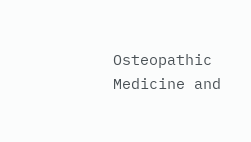Osteopathic Medicine and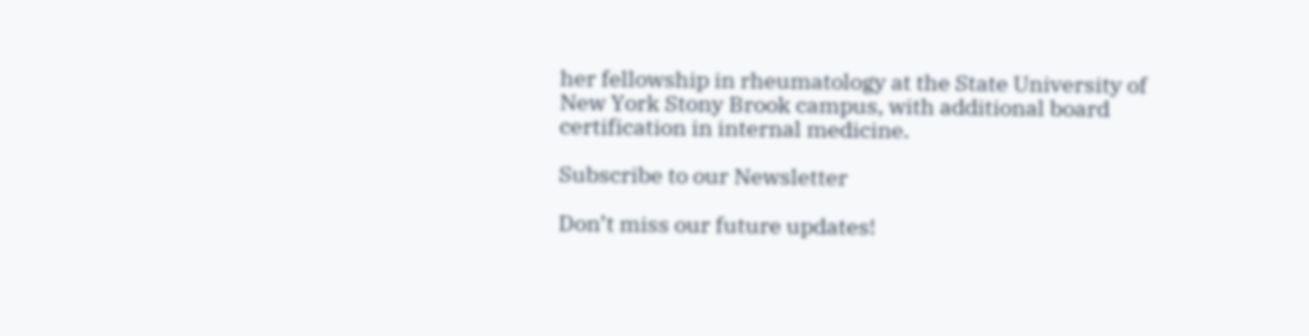her fellowship in rheumatology at the State University of New York Stony Brook campus, with additional board certification in internal medicine.

Subscribe to our Newsletter

Don’t miss our future updates!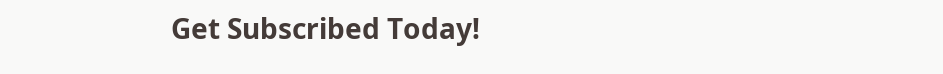Get Subscribed Today!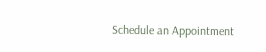Schedule an Appointment